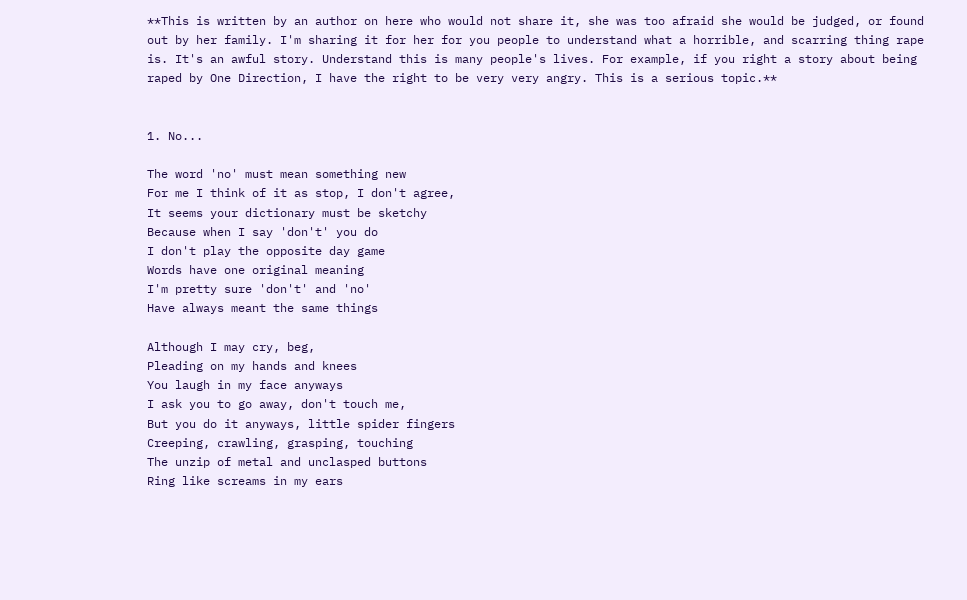**This is written by an author on here who would not share it, she was too afraid she would be judged, or found out by her family. I'm sharing it for her for you people to understand what a horrible, and scarring thing rape is. It's an awful story. Understand this is many people's lives. For example, if you right a story about being raped by One Direction, I have the right to be very very angry. This is a serious topic.**


1. No...

The word 'no' must mean something new
For me I think of it as stop, I don't agree,
It seems your dictionary must be sketchy
Because when I say 'don't' you do
I don't play the opposite day game
Words have one original meaning
I'm pretty sure 'don't' and 'no'
Have always meant the same things

Although I may cry, beg,
Pleading on my hands and knees
You laugh in my face anyways
I ask you to go away, don't touch me,
But you do it anyways, little spider fingers
Creeping, crawling, grasping, touching
The unzip of metal and unclasped buttons
Ring like screams in my ears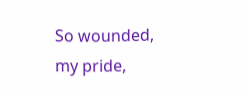So wounded, my pride,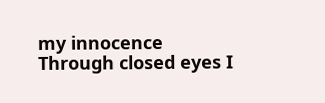my innocence
Through closed eyes I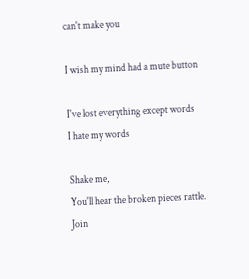can't make you

I wish my mind had a mute button

I've lost everything except words
I hate my words

Shake me,
You'll hear the broken pieces rattle.
Join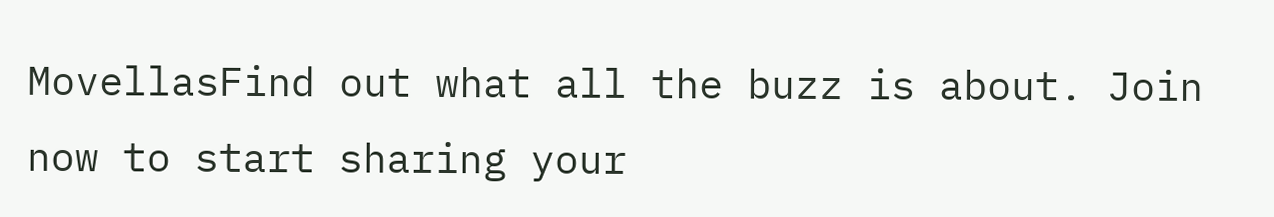MovellasFind out what all the buzz is about. Join now to start sharing your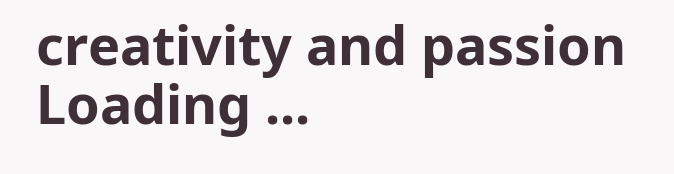creativity and passion
Loading ...